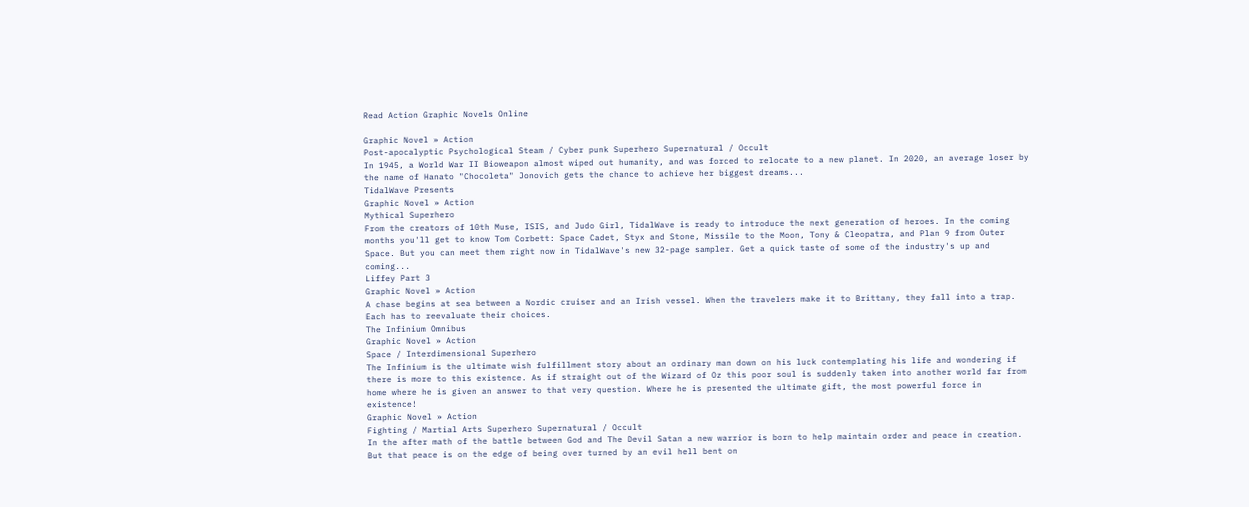Read Action Graphic Novels Online

Graphic Novel » Action
Post-apocalyptic Psychological Steam / Cyber punk Superhero Supernatural / Occult
In 1945, a World War II Bioweapon almost wiped out humanity, and was forced to relocate to a new planet. In 2020, an average loser by the name of Hanato "Chocoleta" Jonovich gets the chance to achieve her biggest dreams...
TidalWave Presents
Graphic Novel » Action
Mythical Superhero
From the creators of 10th Muse, ISIS, and Judo Girl, TidalWave is ready to introduce the next generation of heroes. In the coming months you'll get to know Tom Corbett: Space Cadet, Styx and Stone, Missile to the Moon, Tony & Cleopatra, and Plan 9 from Outer Space. But you can meet them right now in TidalWave's new 32-page sampler. Get a quick taste of some of the industry's up and coming...
Liffey Part 3
Graphic Novel » Action
A chase begins at sea between a Nordic cruiser and an Irish vessel. When the travelers make it to Brittany, they fall into a trap. Each has to reevaluate their choices.
The Infinium Omnibus
Graphic Novel » Action
Space / Interdimensional Superhero
The Infinium is the ultimate wish fulfillment story about an ordinary man down on his luck contemplating his life and wondering if there is more to this existence. As if straight out of the Wizard of Oz this poor soul is suddenly taken into another world far from home where he is given an answer to that very question. Where he is presented the ultimate gift, the most powerful force in existence!
Graphic Novel » Action
Fighting / Martial Arts Superhero Supernatural / Occult
In the after math of the battle between God and The Devil Satan a new warrior is born to help maintain order and peace in creation. But that peace is on the edge of being over turned by an evil hell bent on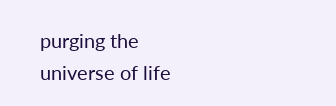purging the universe of life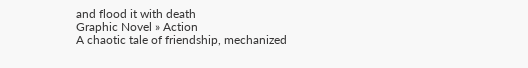and flood it with death
Graphic Novel » Action
A chaotic tale of friendship, mechanized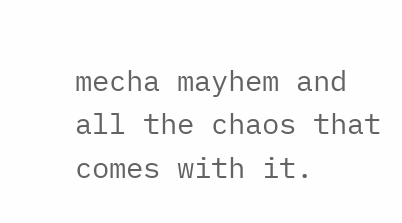mecha mayhem and all the chaos that comes with it.